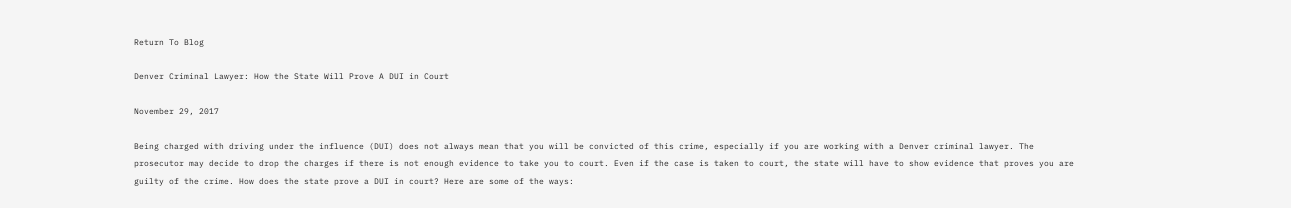Return To Blog

Denver Criminal Lawyer: How the State Will Prove A DUI in Court

November 29, 2017

Being charged with driving under the influence (DUI) does not always mean that you will be convicted of this crime, especially if you are working with a Denver criminal lawyer. The prosecutor may decide to drop the charges if there is not enough evidence to take you to court. Even if the case is taken to court, the state will have to show evidence that proves you are guilty of the crime. How does the state prove a DUI in court? Here are some of the ways: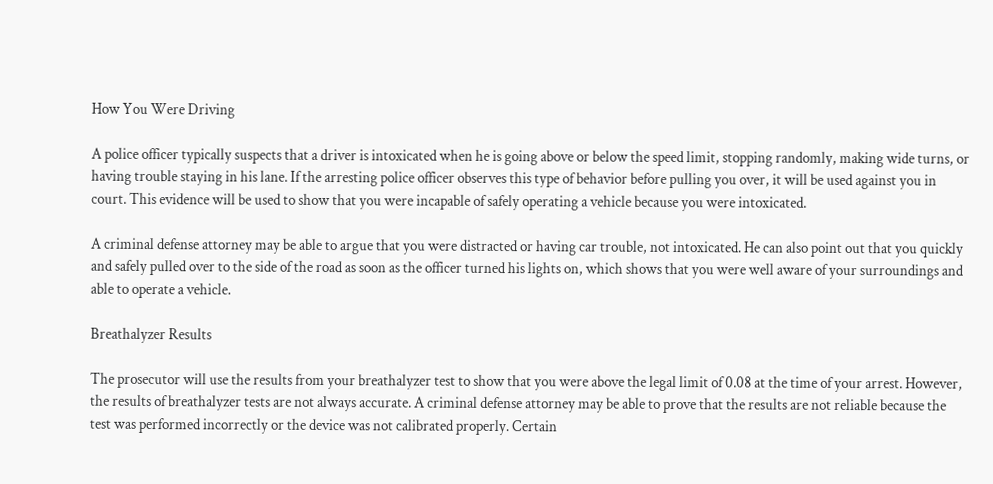How You Were Driving

A police officer typically suspects that a driver is intoxicated when he is going above or below the speed limit, stopping randomly, making wide turns, or having trouble staying in his lane. If the arresting police officer observes this type of behavior before pulling you over, it will be used against you in court. This evidence will be used to show that you were incapable of safely operating a vehicle because you were intoxicated.

A criminal defense attorney may be able to argue that you were distracted or having car trouble, not intoxicated. He can also point out that you quickly and safely pulled over to the side of the road as soon as the officer turned his lights on, which shows that you were well aware of your surroundings and able to operate a vehicle.

Breathalyzer Results

The prosecutor will use the results from your breathalyzer test to show that you were above the legal limit of 0.08 at the time of your arrest. However, the results of breathalyzer tests are not always accurate. A criminal defense attorney may be able to prove that the results are not reliable because the test was performed incorrectly or the device was not calibrated properly. Certain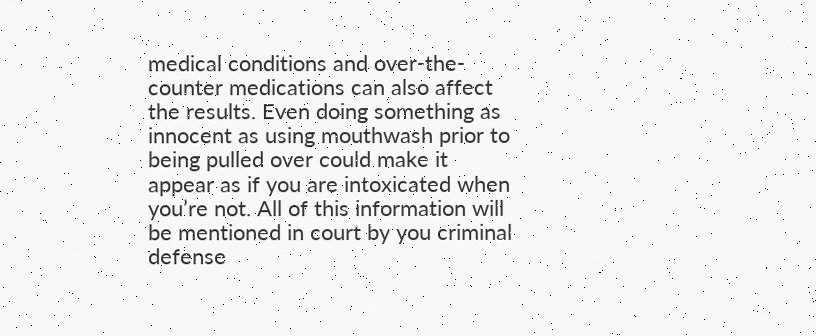medical conditions and over-the-counter medications can also affect the results. Even doing something as innocent as using mouthwash prior to being pulled over could make it appear as if you are intoxicated when you’re not. All of this information will be mentioned in court by you criminal defense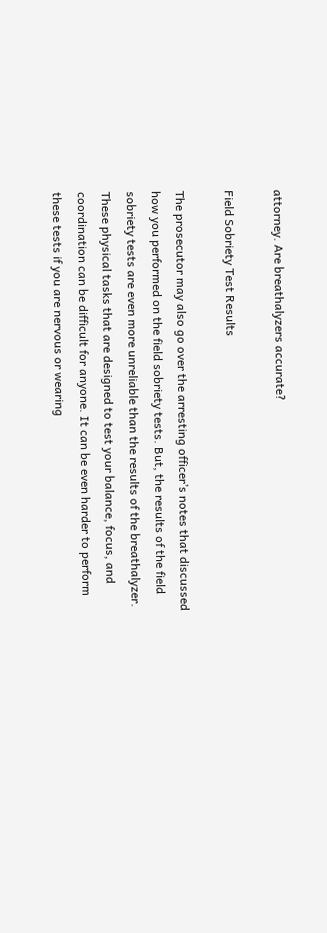attorney. Are breathalyzers accurate?

Field Sobriety Test Results

The prosecutor may also go over the arresting officer’s notes that discussed how you performed on the field sobriety tests. But, the results of the field sobriety tests are even more unreliable than the results of the breathalyzer. These physical tasks that are designed to test your balance, focus, and coordination can be difficult for anyone. It can be even harder to perform these tests if you are nervous or wearing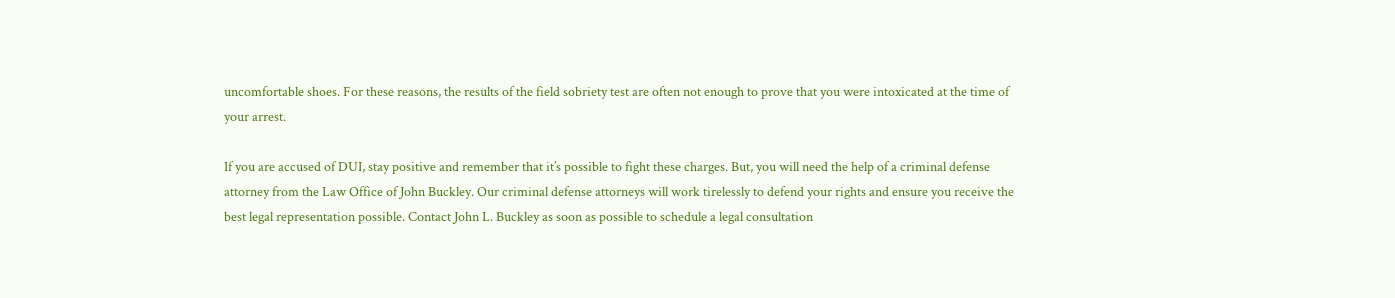uncomfortable shoes. For these reasons, the results of the field sobriety test are often not enough to prove that you were intoxicated at the time of your arrest.

If you are accused of DUI, stay positive and remember that it’s possible to fight these charges. But, you will need the help of a criminal defense attorney from the Law Office of John Buckley. Our criminal defense attorneys will work tirelessly to defend your rights and ensure you receive the best legal representation possible. Contact John L. Buckley as soon as possible to schedule a legal consultation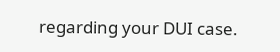regarding your DUI case.